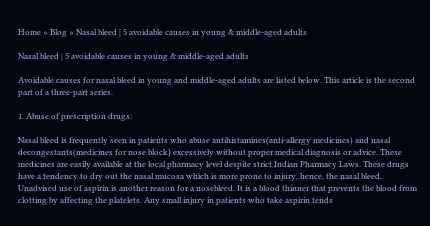Home » Blog » Nasal bleed | 5 avoidable causes in young & middle-aged adults

Nasal bleed | 5 avoidable causes in young & middle-aged adults

Avoidable causes for nasal bleed in young and middle-aged adults are listed below. This article is the second part of a three-part series.

1. Abuse of prescription drugs:

Nasal bleed is frequently seen in patients who abuse antihistamines(anti-allergy medicines) and nasal decongestants(medicines for nose block) excessively without proper medical diagnosis or advice. These medicines are easily available at the local pharmacy level despite strict Indian Pharmacy Laws. These drugs have a tendency to dry out the nasal mucosa which is more prone to injury, hence, the nasal bleed. Unadvised use of aspirin is another reason for a nosebleed. It is a blood thinner that prevents the blood from clotting by affecting the platelets. Any small injury in patients who take aspirin tends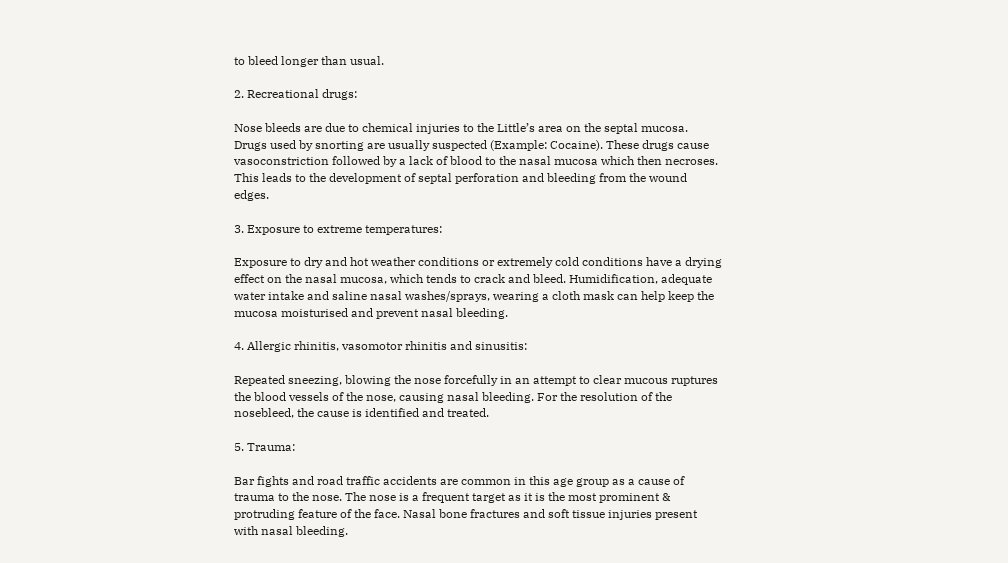to bleed longer than usual.

2. Recreational drugs:

Nose bleeds are due to chemical injuries to the Little’s area on the septal mucosa. Drugs used by snorting are usually suspected (Example: Cocaine). These drugs cause vasoconstriction followed by a lack of blood to the nasal mucosa which then necroses. This leads to the development of septal perforation and bleeding from the wound edges.

3. Exposure to extreme temperatures:

Exposure to dry and hot weather conditions or extremely cold conditions have a drying effect on the nasal mucosa, which tends to crack and bleed. Humidification, adequate water intake and saline nasal washes/sprays, wearing a cloth mask can help keep the mucosa moisturised and prevent nasal bleeding.

4. Allergic rhinitis, vasomotor rhinitis and sinusitis:

Repeated sneezing, blowing the nose forcefully in an attempt to clear mucous ruptures the blood vessels of the nose, causing nasal bleeding. For the resolution of the nosebleed, the cause is identified and treated.

5. Trauma:

Bar fights and road traffic accidents are common in this age group as a cause of trauma to the nose. The nose is a frequent target as it is the most prominent & protruding feature of the face. Nasal bone fractures and soft tissue injuries present with nasal bleeding.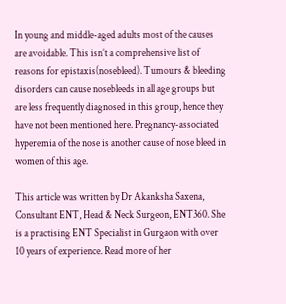In young and middle-aged adults most of the causes are avoidable. This isn’t a comprehensive list of reasons for epistaxis(nosebleed). Tumours & bleeding disorders can cause nosebleeds in all age groups but are less frequently diagnosed in this group, hence they have not been mentioned here. Pregnancy-associated hyperemia of the nose is another cause of nose bleed in women of this age.

This article was written by Dr Akanksha Saxena, Consultant ENT, Head & Neck Surgeon, ENT360. She is a practising ENT Specialist in Gurgaon with over 10 years of experience. Read more of her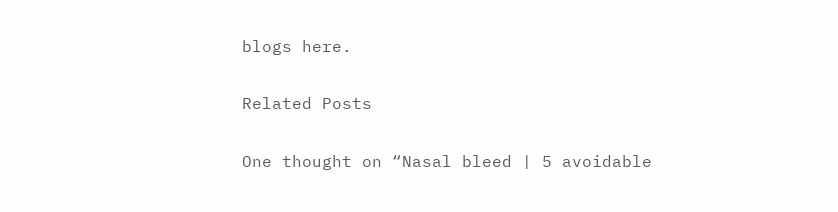blogs here.

Related Posts

One thought on “Nasal bleed | 5 avoidable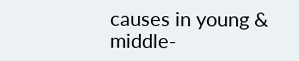causes in young & middle-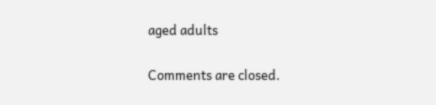aged adults

Comments are closed.